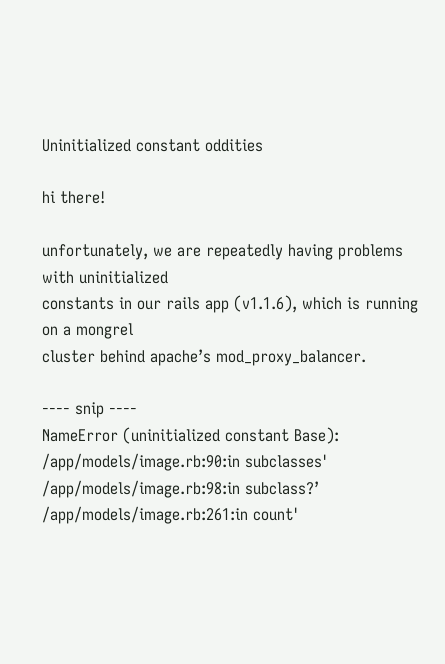Uninitialized constant oddities

hi there!

unfortunately, we are repeatedly having problems with uninitialized
constants in our rails app (v1.1.6), which is running on a mongrel
cluster behind apache’s mod_proxy_balancer.

---- snip ----
NameError (uninitialized constant Base):
/app/models/image.rb:90:in subclasses' /app/models/image.rb:98:in subclass?’
/app/models/image.rb:261:in count'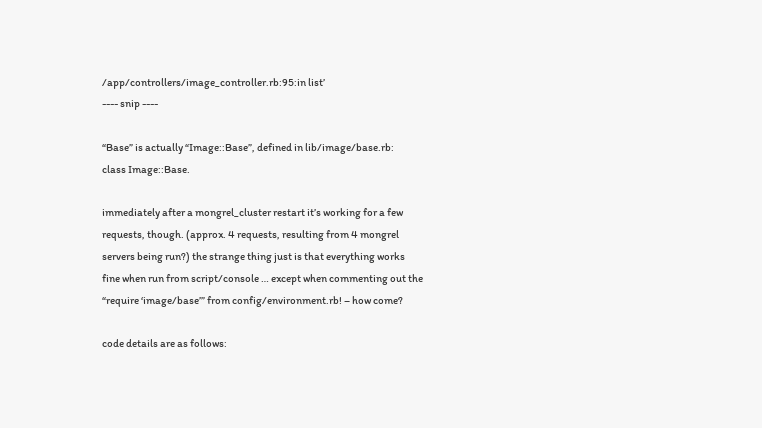/app/controllers/image_controller.rb:95:in list’
---- snip ----

“Base” is actually “Image::Base”, defined in lib/image/base.rb:
class Image::Base.

immediately after a mongrel_cluster restart it’s working for a few
requests, though. (approx. 4 requests, resulting from 4 mongrel
servers being run?) the strange thing just is that everything works
fine when run from script/console … except when commenting out the
“require ‘image/base’” from config/environment.rb! – how come?

code details are as follows: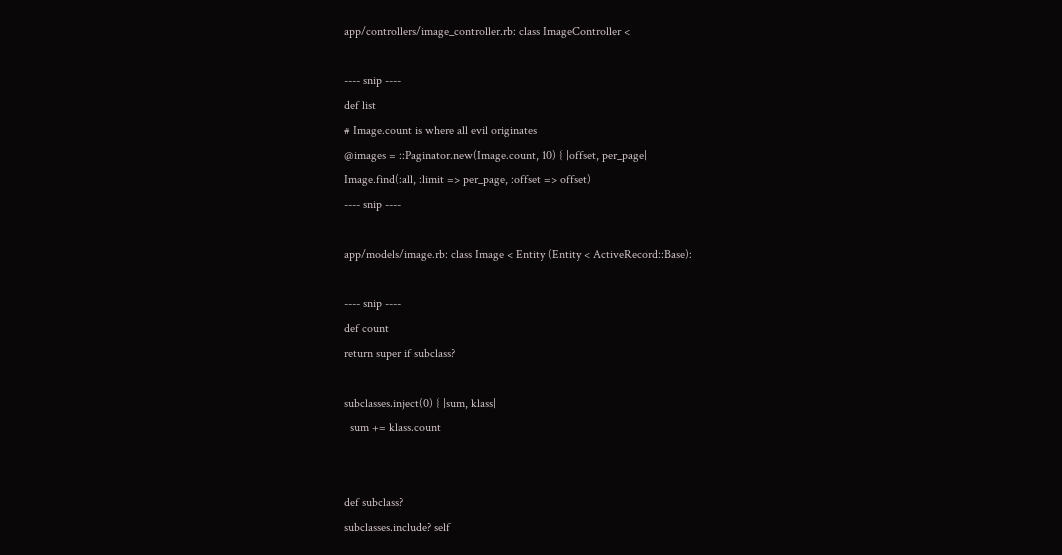app/controllers/image_controller.rb: class ImageController <

---- snip ----
def list
# Image.count is where all evil originates
@images = ::Paginator.new(Image.count, 10) { |offset, per_page|
Image.find(:all, :limit => per_page, :offset => offset)
---- snip ----

app/models/image.rb: class Image < Entity (Entity < ActiveRecord::Base):

---- snip ----
def count
return super if subclass?

subclasses.inject(0) { |sum, klass|
  sum += klass.count


def subclass?
subclasses.include? self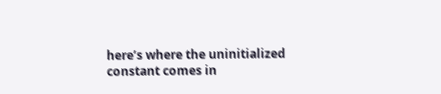here’s where the uninitialized constant comes in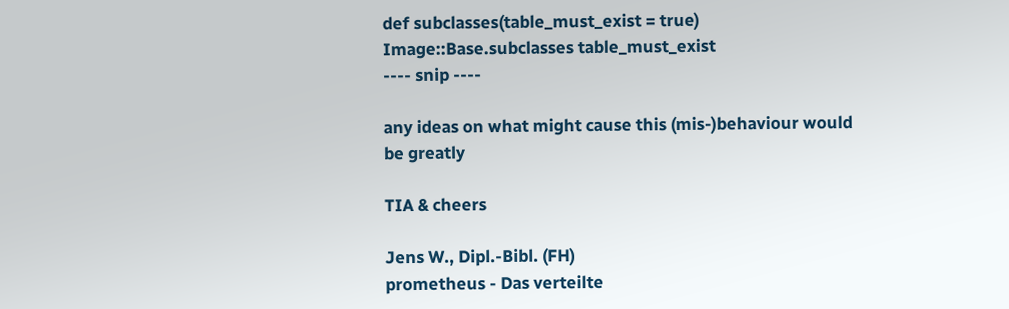def subclasses(table_must_exist = true)
Image::Base.subclasses table_must_exist
---- snip ----

any ideas on what might cause this (mis-)behaviour would be greatly

TIA & cheers

Jens W., Dipl.-Bibl. (FH)
prometheus - Das verteilte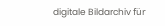digitale Bildarchiv für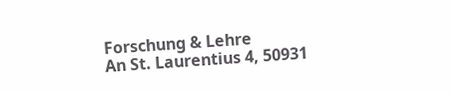Forschung & Lehre
An St. Laurentius 4, 50931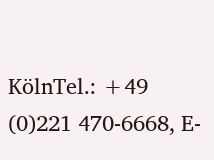KölnTel.: +49 (0)221 470-6668, E-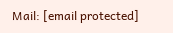Mail: [email protected]